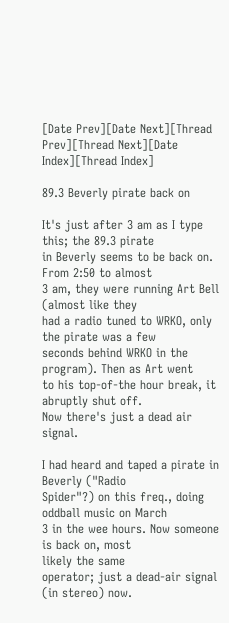[Date Prev][Date Next][Thread Prev][Thread Next][Date Index][Thread Index]

89.3 Beverly pirate back on

It's just after 3 am as I type this; the 89.3 pirate
in Beverly seems to be back on. From 2:50 to almost
3 am, they were running Art Bell (almost like they
had a radio tuned to WRKO, only the pirate was a few
seconds behind WRKO in the program). Then as Art went
to his top-of-the hour break, it abruptly shut off.
Now there's just a dead air signal.

I had heard and taped a pirate in Beverly ("Radio
Spider"?) on this freq., doing oddball music on March
3 in the wee hours. Now someone is back on, most
likely the same
operator; just a dead-air signal (in stereo) now.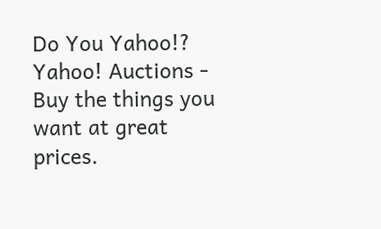Do You Yahoo!?
Yahoo! Auctions - Buy the things you want at great prices.